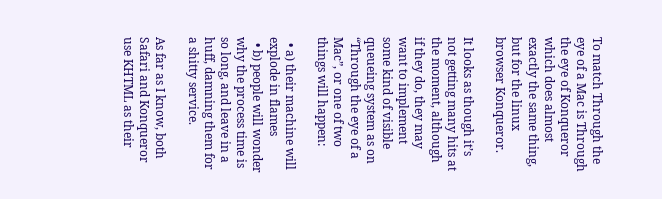To match Through the eye of a Mac is Through the eye of Konqueror which does almost exactly the same thing, but for the linux browser Konqueror.

It looks as though it’s not getting many hits at the moment, although if they do, they may want to implement some kind of visible queueing system as on “Through the eye of a Mac”, or one of two things will happen:

  • a) their machine will explode in flames
  • b) people will wonder why the process time is so long, and leave in a huff, damning them for a shitty service.

As far as I know, both Safari and Konqueror use KHTML as their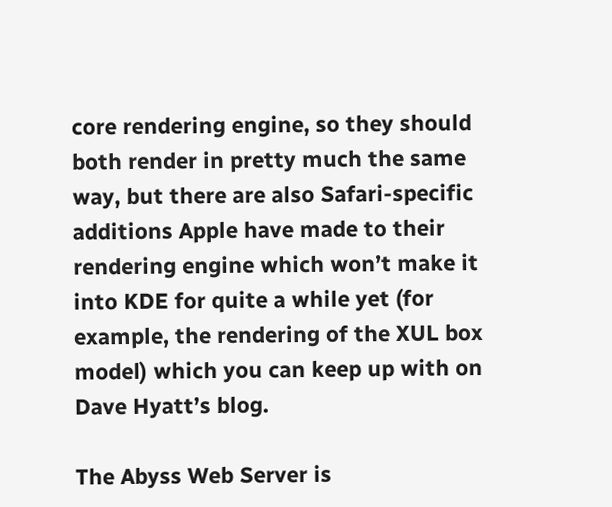core rendering engine, so they should both render in pretty much the same way, but there are also Safari-specific additions Apple have made to their rendering engine which won’t make it into KDE for quite a while yet (for example, the rendering of the XUL box model) which you can keep up with on Dave Hyatt’s blog.

The Abyss Web Server is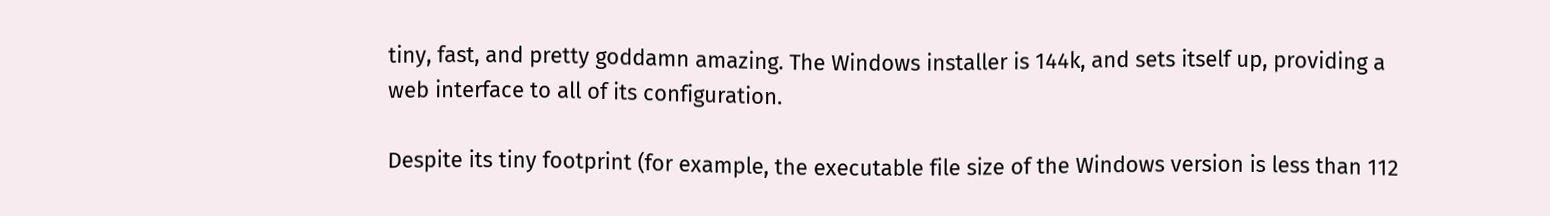tiny, fast, and pretty goddamn amazing. The Windows installer is 144k, and sets itself up, providing a web interface to all of its configuration.

Despite its tiny footprint (for example, the executable file size of the Windows version is less than 112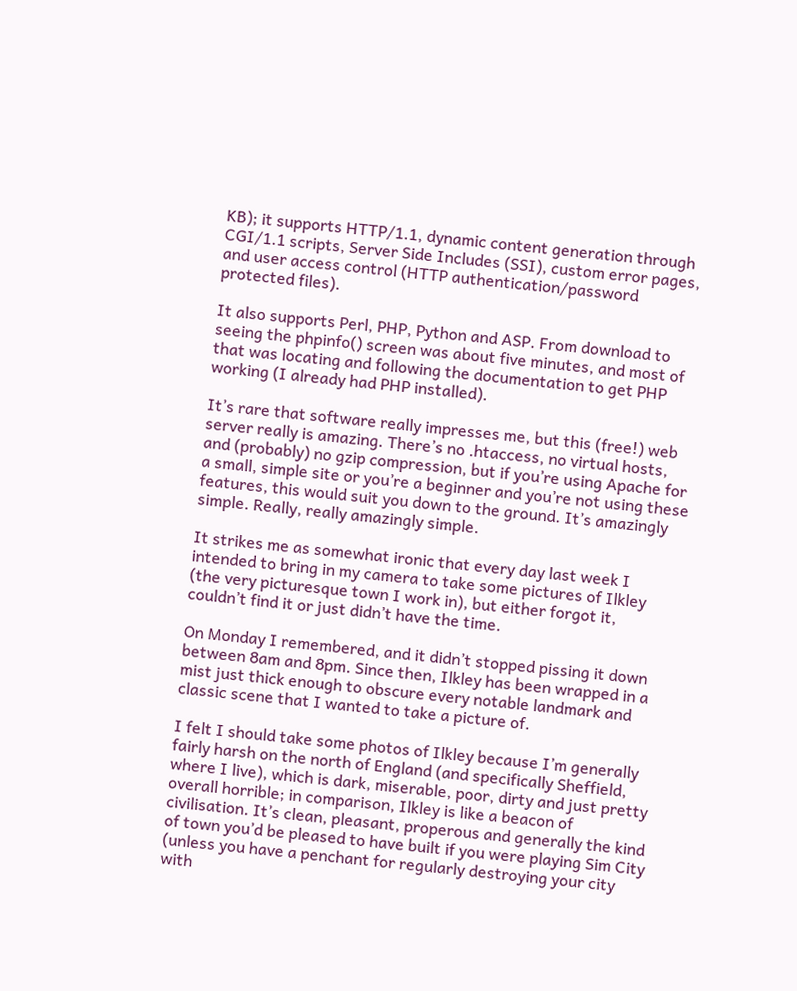KB); it supports HTTP/1.1, dynamic content generation through CGI/1.1 scripts, Server Side Includes (SSI), custom error pages, and user access control (HTTP authentication/password protected files).

It also supports Perl, PHP, Python and ASP. From download to seeing the phpinfo() screen was about five minutes, and most of that was locating and following the documentation to get PHP working (I already had PHP installed).

It’s rare that software really impresses me, but this (free!) web server really is amazing. There’s no .htaccess, no virtual hosts, and (probably) no gzip compression, but if you’re using Apache for a small, simple site or you’re a beginner and you’re not using these features, this would suit you down to the ground. It’s amazingly simple. Really, really amazingly simple.

It strikes me as somewhat ironic that every day last week I intended to bring in my camera to take some pictures of Ilkley (the very picturesque town I work in), but either forgot it, couldn’t find it or just didn’t have the time.

On Monday I remembered, and it didn’t stopped pissing it down between 8am and 8pm. Since then, Ilkley has been wrapped in a mist just thick enough to obscure every notable landmark and classic scene that I wanted to take a picture of.

I felt I should take some photos of Ilkley because I’m generally fairly harsh on the north of England (and specifically Sheffield, where I live), which is dark, miserable, poor, dirty and just pretty overall horrible; in comparison, Ilkley is like a beacon of civilisation. It’s clean, pleasant, properous and generally the kind of town you’d be pleased to have built if you were playing Sim City (unless you have a penchant for regularly destroying your city with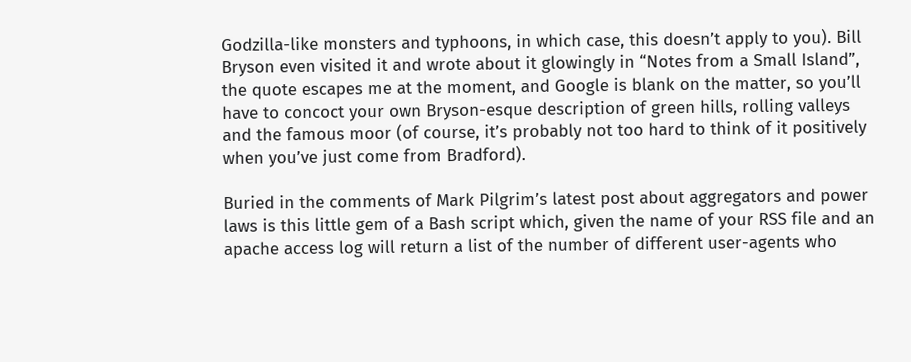Godzilla-like monsters and typhoons, in which case, this doesn’t apply to you). Bill Bryson even visited it and wrote about it glowingly in “Notes from a Small Island”, the quote escapes me at the moment, and Google is blank on the matter, so you’ll have to concoct your own Bryson-esque description of green hills, rolling valleys and the famous moor (of course, it’s probably not too hard to think of it positively when you’ve just come from Bradford).

Buried in the comments of Mark Pilgrim’s latest post about aggregators and power laws is this little gem of a Bash script which, given the name of your RSS file and an apache access log will return a list of the number of different user-agents who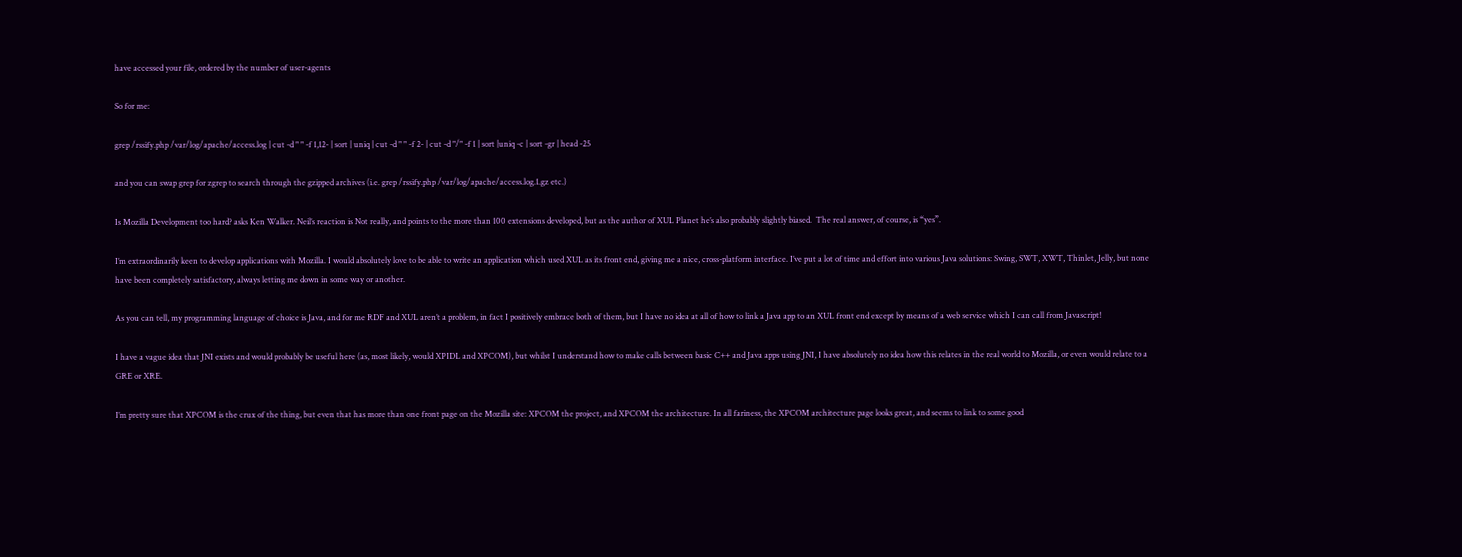have accessed your file, ordered by the number of user-agents

So for me:

grep /rssify.php /var/log/apache/access.log | cut -d " " -f 1,12- | sort | uniq | cut -d " " -f 2- | cut -d "/" -f 1 | sort |uniq -c | sort -gr | head -25

and you can swap grep for zgrep to search through the gzipped archives (i.e. grep /rssify.php /var/log/apache/access.log.1.gz etc.)

Is Mozilla Development too hard? asks Ken Walker. Neil’s reaction is Not really, and points to the more than 100 extensions developed, but as the author of XUL Planet he’s also probably slightly biased.  The real answer, of course, is “yes”.

I’m extraordinarily keen to develop applications with Mozilla. I would absolutely love to be able to write an application which used XUL as its front end, giving me a nice, cross-platform interface. I’ve put a lot of time and effort into various Java solutions: Swing, SWT, XWT, Thinlet, Jelly, but none have been completely satisfactory, always letting me down in some way or another.

As you can tell, my programming language of choice is Java, and for me RDF and XUL aren’t a problem, in fact I positively embrace both of them, but I have no idea at all of how to link a Java app to an XUL front end except by means of a web service which I can call from Javascript!

I have a vague idea that JNI exists and would probably be useful here (as, most likely, would XPIDL and XPCOM), but whilst I understand how to make calls between basic C++ and Java apps using JNI, I have absolutely no idea how this relates in the real world to Mozilla, or even would relate to a GRE or XRE.

I’m pretty sure that XPCOM is the crux of the thing, but even that has more than one front page on the Mozilla site: XPCOM the project, and XPCOM the architecture. In all fariness, the XPCOM architecture page looks great, and seems to link to some good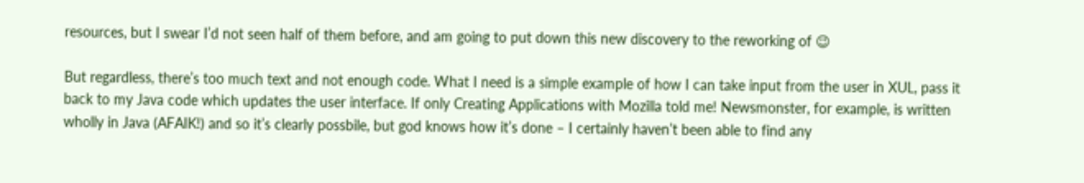resources, but I swear I’d not seen half of them before, and am going to put down this new discovery to the reworking of 😉

But regardless, there’s too much text and not enough code. What I need is a simple example of how I can take input from the user in XUL, pass it back to my Java code which updates the user interface. If only Creating Applications with Mozilla told me! Newsmonster, for example, is written wholly in Java (AFAIK!) and so it’s clearly possbile, but god knows how it’s done – I certainly haven’t been able to find any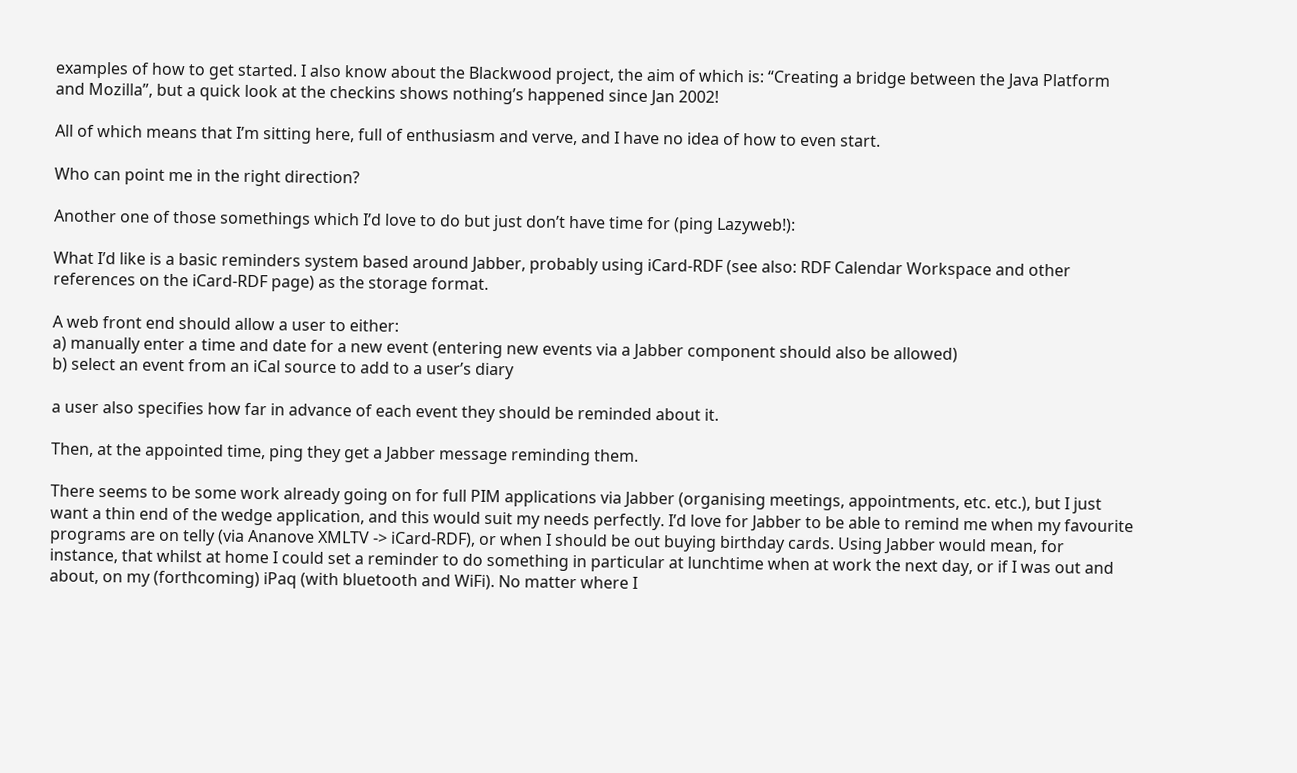examples of how to get started. I also know about the Blackwood project, the aim of which is: “Creating a bridge between the Java Platform and Mozilla”, but a quick look at the checkins shows nothing’s happened since Jan 2002!

All of which means that I’m sitting here, full of enthusiasm and verve, and I have no idea of how to even start.

Who can point me in the right direction?

Another one of those somethings which I’d love to do but just don’t have time for (ping Lazyweb!):

What I’d like is a basic reminders system based around Jabber, probably using iCard-RDF (see also: RDF Calendar Workspace and other references on the iCard-RDF page) as the storage format.

A web front end should allow a user to either:
a) manually enter a time and date for a new event (entering new events via a Jabber component should also be allowed)
b) select an event from an iCal source to add to a user’s diary

a user also specifies how far in advance of each event they should be reminded about it.

Then, at the appointed time, ping they get a Jabber message reminding them.

There seems to be some work already going on for full PIM applications via Jabber (organising meetings, appointments, etc. etc.), but I just want a thin end of the wedge application, and this would suit my needs perfectly. I’d love for Jabber to be able to remind me when my favourite programs are on telly (via Ananove XMLTV -> iCard-RDF), or when I should be out buying birthday cards. Using Jabber would mean, for instance, that whilst at home I could set a reminder to do something in particular at lunchtime when at work the next day, or if I was out and about, on my (forthcoming) iPaq (with bluetooth and WiFi). No matter where I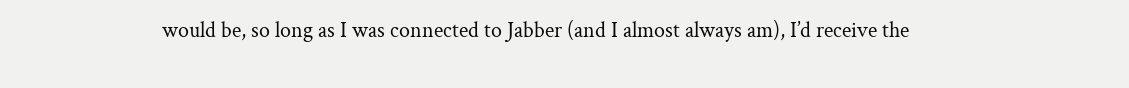would be, so long as I was connected to Jabber (and I almost always am), I’d receive the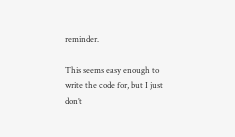reminder.

This seems easy enough to write the code for, but I just don’t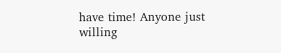have time! Anyone just willing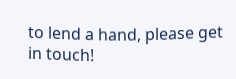to lend a hand, please get in touch!